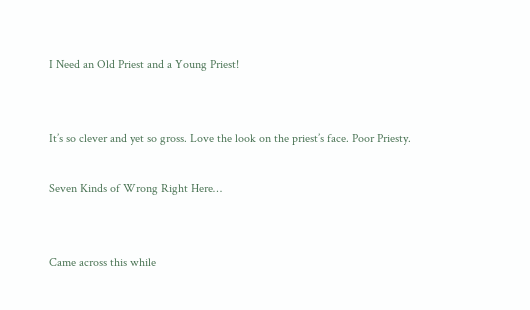I Need an Old Priest and a Young Priest!


It’s so clever and yet so gross. Love the look on the priest’s face. Poor Priesty.

Seven Kinds of Wrong Right Here…


Came across this while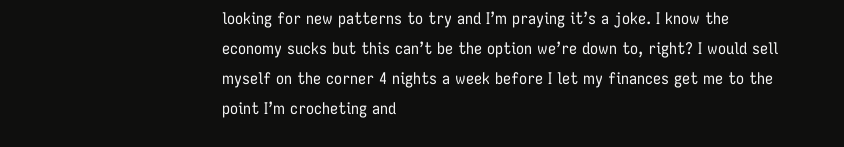looking for new patterns to try and I’m praying it’s a joke. I know the economy sucks but this can’t be the option we’re down to, right? I would sell myself on the corner 4 nights a week before I let my finances get me to the point I’m crocheting and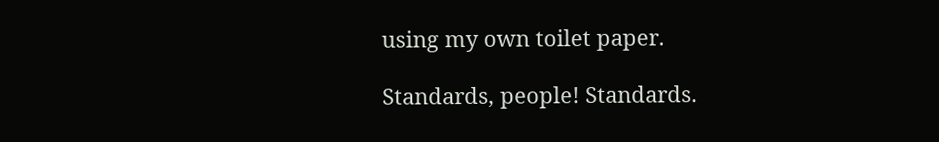using my own toilet paper.

Standards, people! Standards.